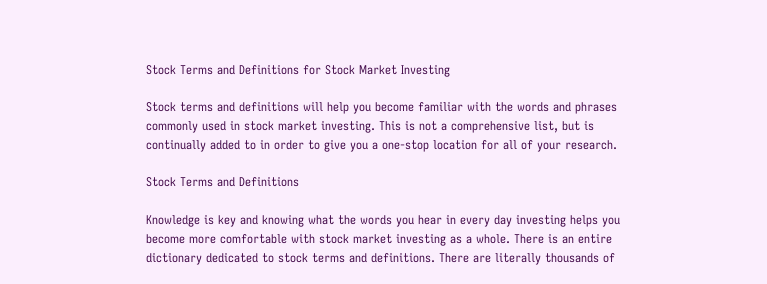Stock Terms and Definitions for Stock Market Investing

Stock terms and definitions will help you become familiar with the words and phrases commonly used in stock market investing. This is not a comprehensive list, but is continually added to in order to give you a one-stop location for all of your research.

Stock Terms and Definitions

Knowledge is key and knowing what the words you hear in every day investing helps you become more comfortable with stock market investing as a whole. There is an entire dictionary dedicated to stock terms and definitions. There are literally thousands of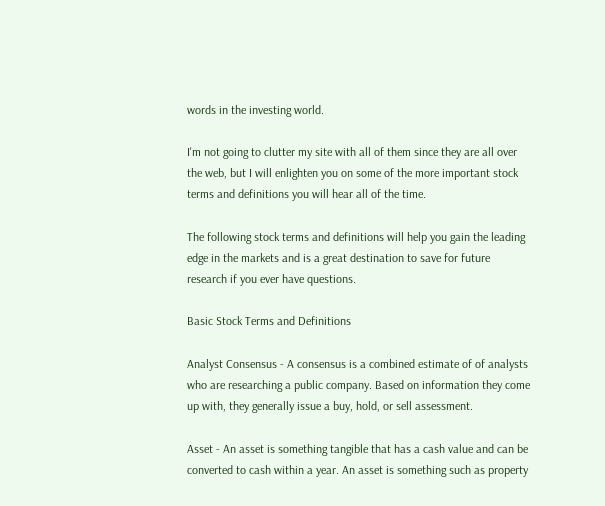words in the investing world.

I'm not going to clutter my site with all of them since they are all over the web, but I will enlighten you on some of the more important stock terms and definitions you will hear all of the time.

The following stock terms and definitions will help you gain the leading edge in the markets and is a great destination to save for future research if you ever have questions.

Basic Stock Terms and Definitions

Analyst Consensus - A consensus is a combined estimate of of analysts who are researching a public company. Based on information they come up with, they generally issue a buy, hold, or sell assessment.

Asset - An asset is something tangible that has a cash value and can be converted to cash within a year. An asset is something such as property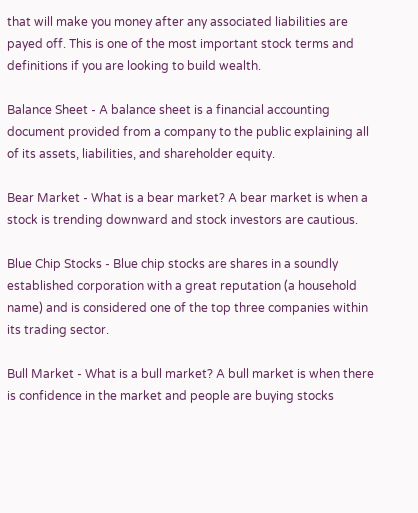that will make you money after any associated liabilities are payed off. This is one of the most important stock terms and definitions if you are looking to build wealth.

Balance Sheet - A balance sheet is a financial accounting document provided from a company to the public explaining all of its assets, liabilities, and shareholder equity.

Bear Market - What is a bear market? A bear market is when a stock is trending downward and stock investors are cautious.

Blue Chip Stocks - Blue chip stocks are shares in a soundly established corporation with a great reputation (a household name) and is considered one of the top three companies within its trading sector.

Bull Market - What is a bull market? A bull market is when there is confidence in the market and people are buying stocks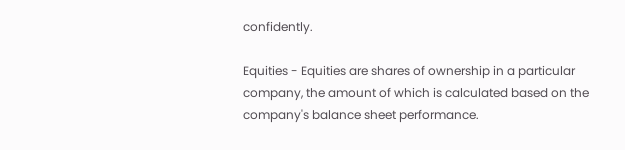confidently.

Equities - Equities are shares of ownership in a particular company, the amount of which is calculated based on the company's balance sheet performance.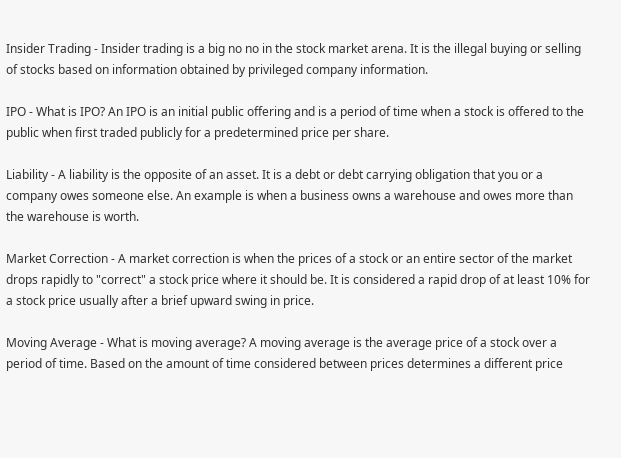Insider Trading - Insider trading is a big no no in the stock market arena. It is the illegal buying or selling of stocks based on information obtained by privileged company information.

IPO - What is IPO? An IPO is an initial public offering and is a period of time when a stock is offered to the public when first traded publicly for a predetermined price per share.

Liability - A liability is the opposite of an asset. It is a debt or debt carrying obligation that you or a company owes someone else. An example is when a business owns a warehouse and owes more than the warehouse is worth.

Market Correction - A market correction is when the prices of a stock or an entire sector of the market drops rapidly to "correct" a stock price where it should be. It is considered a rapid drop of at least 10% for a stock price usually after a brief upward swing in price.

Moving Average - What is moving average? A moving average is the average price of a stock over a period of time. Based on the amount of time considered between prices determines a different price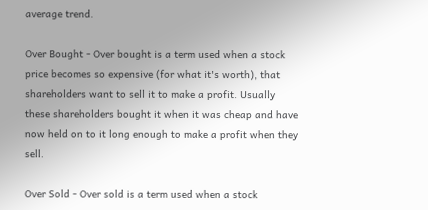average trend.

Over Bought - Over bought is a term used when a stock price becomes so expensive (for what it's worth), that shareholders want to sell it to make a profit. Usually these shareholders bought it when it was cheap and have now held on to it long enough to make a profit when they sell.

Over Sold - Over sold is a term used when a stock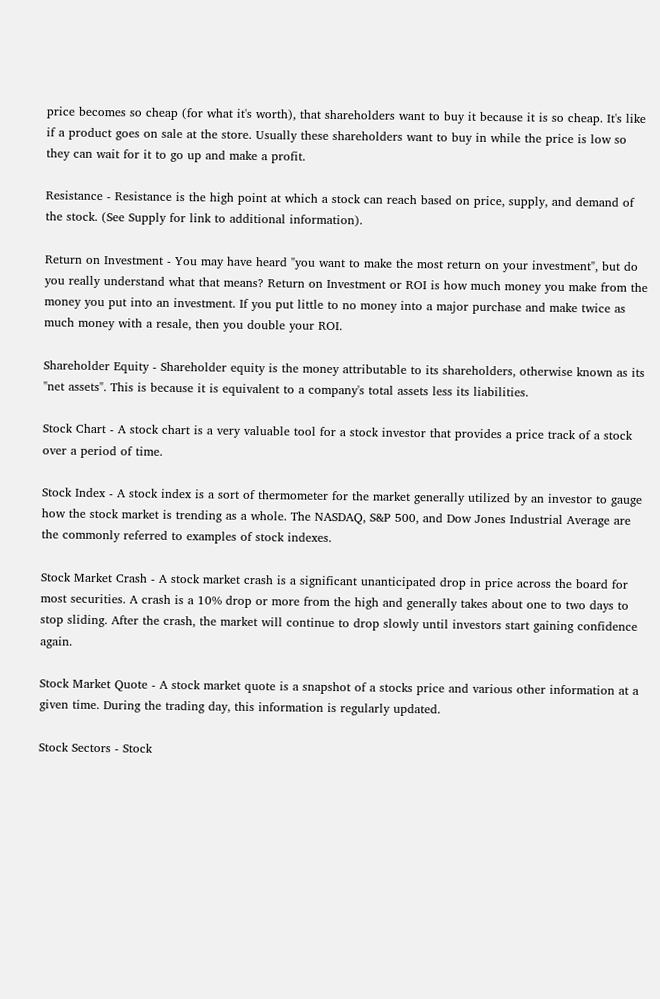price becomes so cheap (for what it's worth), that shareholders want to buy it because it is so cheap. It's like if a product goes on sale at the store. Usually these shareholders want to buy in while the price is low so they can wait for it to go up and make a profit.

Resistance - Resistance is the high point at which a stock can reach based on price, supply, and demand of the stock. (See Supply for link to additional information).

Return on Investment - You may have heard "you want to make the most return on your investment", but do you really understand what that means? Return on Investment or ROI is how much money you make from the money you put into an investment. If you put little to no money into a major purchase and make twice as much money with a resale, then you double your ROI.

Shareholder Equity - Shareholder equity is the money attributable to its shareholders, otherwise known as its "net assets". This is because it is equivalent to a company's total assets less its liabilities.

Stock Chart - A stock chart is a very valuable tool for a stock investor that provides a price track of a stock over a period of time.

Stock Index - A stock index is a sort of thermometer for the market generally utilized by an investor to gauge how the stock market is trending as a whole. The NASDAQ, S&P 500, and Dow Jones Industrial Average are the commonly referred to examples of stock indexes.

Stock Market Crash - A stock market crash is a significant unanticipated drop in price across the board for most securities. A crash is a 10% drop or more from the high and generally takes about one to two days to stop sliding. After the crash, the market will continue to drop slowly until investors start gaining confidence again.

Stock Market Quote - A stock market quote is a snapshot of a stocks price and various other information at a given time. During the trading day, this information is regularly updated.

Stock Sectors - Stock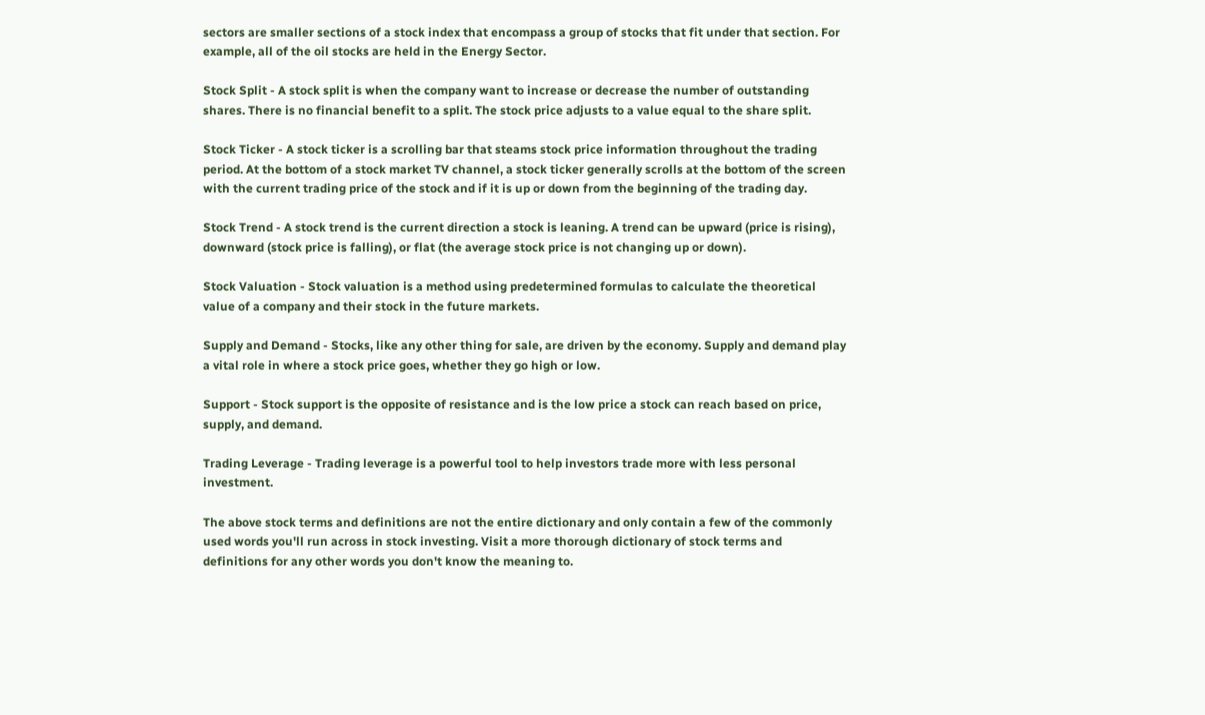sectors are smaller sections of a stock index that encompass a group of stocks that fit under that section. For example, all of the oil stocks are held in the Energy Sector.

Stock Split - A stock split is when the company want to increase or decrease the number of outstanding shares. There is no financial benefit to a split. The stock price adjusts to a value equal to the share split.

Stock Ticker - A stock ticker is a scrolling bar that steams stock price information throughout the trading period. At the bottom of a stock market TV channel, a stock ticker generally scrolls at the bottom of the screen with the current trading price of the stock and if it is up or down from the beginning of the trading day.

Stock Trend - A stock trend is the current direction a stock is leaning. A trend can be upward (price is rising), downward (stock price is falling), or flat (the average stock price is not changing up or down).

Stock Valuation - Stock valuation is a method using predetermined formulas to calculate the theoretical value of a company and their stock in the future markets.

Supply and Demand - Stocks, like any other thing for sale, are driven by the economy. Supply and demand play a vital role in where a stock price goes, whether they go high or low.

Support - Stock support is the opposite of resistance and is the low price a stock can reach based on price, supply, and demand.

Trading Leverage - Trading leverage is a powerful tool to help investors trade more with less personal investment.

The above stock terms and definitions are not the entire dictionary and only contain a few of the commonly used words you'll run across in stock investing. Visit a more thorough dictionary of stock terms and definitions for any other words you don't know the meaning to.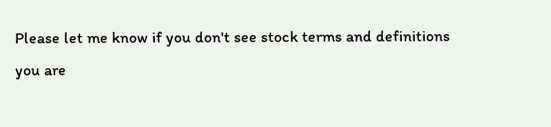Please let me know if you don't see stock terms and definitions you are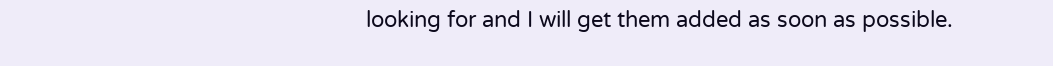looking for and I will get them added as soon as possible.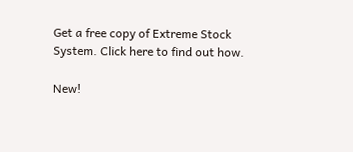Get a free copy of Extreme Stock System. Click here to find out how.

New!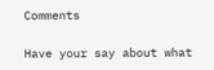Comments

Have your say about what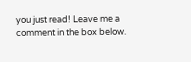you just read! Leave me a comment in the box below.